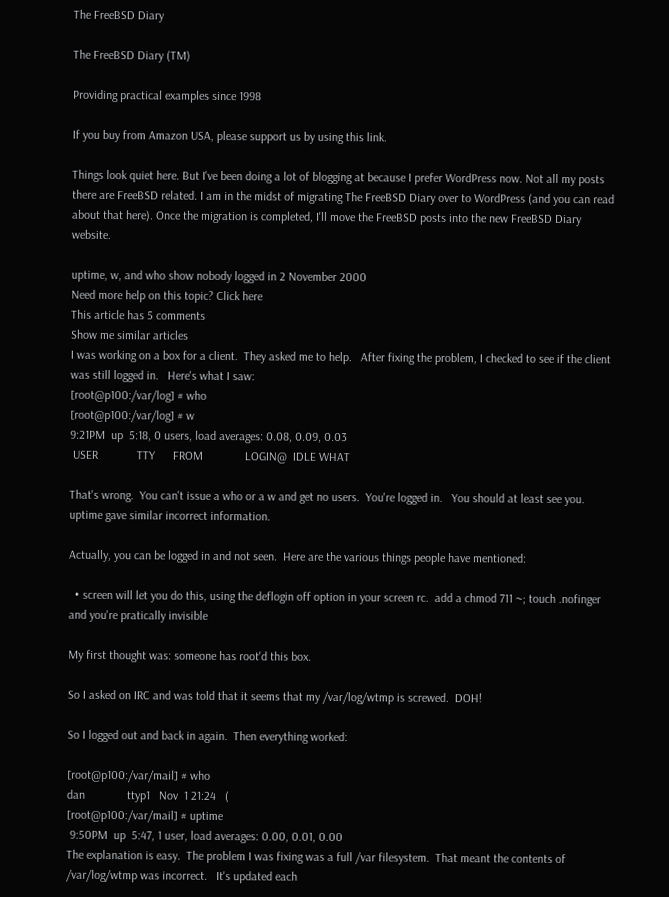The FreeBSD Diary

The FreeBSD Diary (TM)

Providing practical examples since 1998

If you buy from Amazon USA, please support us by using this link.

Things look quiet here. But I've been doing a lot of blogging at because I prefer WordPress now. Not all my posts there are FreeBSD related. I am in the midst of migrating The FreeBSD Diary over to WordPress (and you can read about that here). Once the migration is completed, I'll move the FreeBSD posts into the new FreeBSD Diary website.

uptime, w, and who show nobody logged in 2 November 2000
Need more help on this topic? Click here
This article has 5 comments
Show me similar articles
I was working on a box for a client.  They asked me to help.   After fixing the problem, I checked to see if the client was still logged in.   Here's what I saw:
[root@p100:/var/log] # who
[root@p100:/var/log] # w
9:21PM  up  5:18, 0 users, load averages: 0.08, 0.09, 0.03
 USER             TTY      FROM              LOGIN@  IDLE WHAT

That's wrong.  You can't issue a who or a w and get no users.  You're logged in.   You should at least see you.  uptime gave similar incorrect information.

Actually, you can be logged in and not seen.  Here are the various things people have mentioned:

  • screen will let you do this, using the deflogin off option in your screen rc.  add a chmod 711 ~; touch .nofinger and you're pratically invisible

My first thought was: someone has root'd this box.

So I asked on IRC and was told that it seems that my /var/log/wtmp is screwed.  DOH!

So I logged out and back in again.  Then everything worked:

[root@p100:/var/mail] # who
dan              ttyp1   Nov  1 21:24   (
[root@p100:/var/mail] # uptime
 9:50PM  up  5:47, 1 user, load averages: 0.00, 0.01, 0.00
The explanation is easy.  The problem I was fixing was a full /var filesystem.  That meant the contents of /var/log/wtmp was incorrect.   It's updated each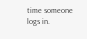time someone logs in.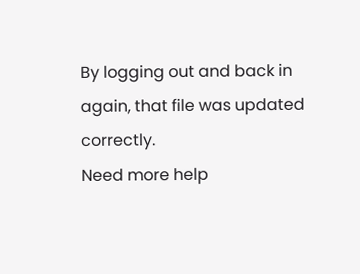By logging out and back in again, that file was updated correctly.
Need more help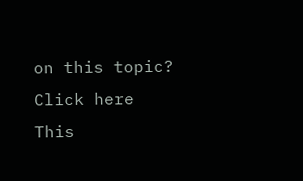on this topic? Click here
This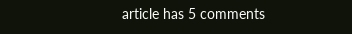article has 5 comments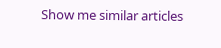Show me similar articles